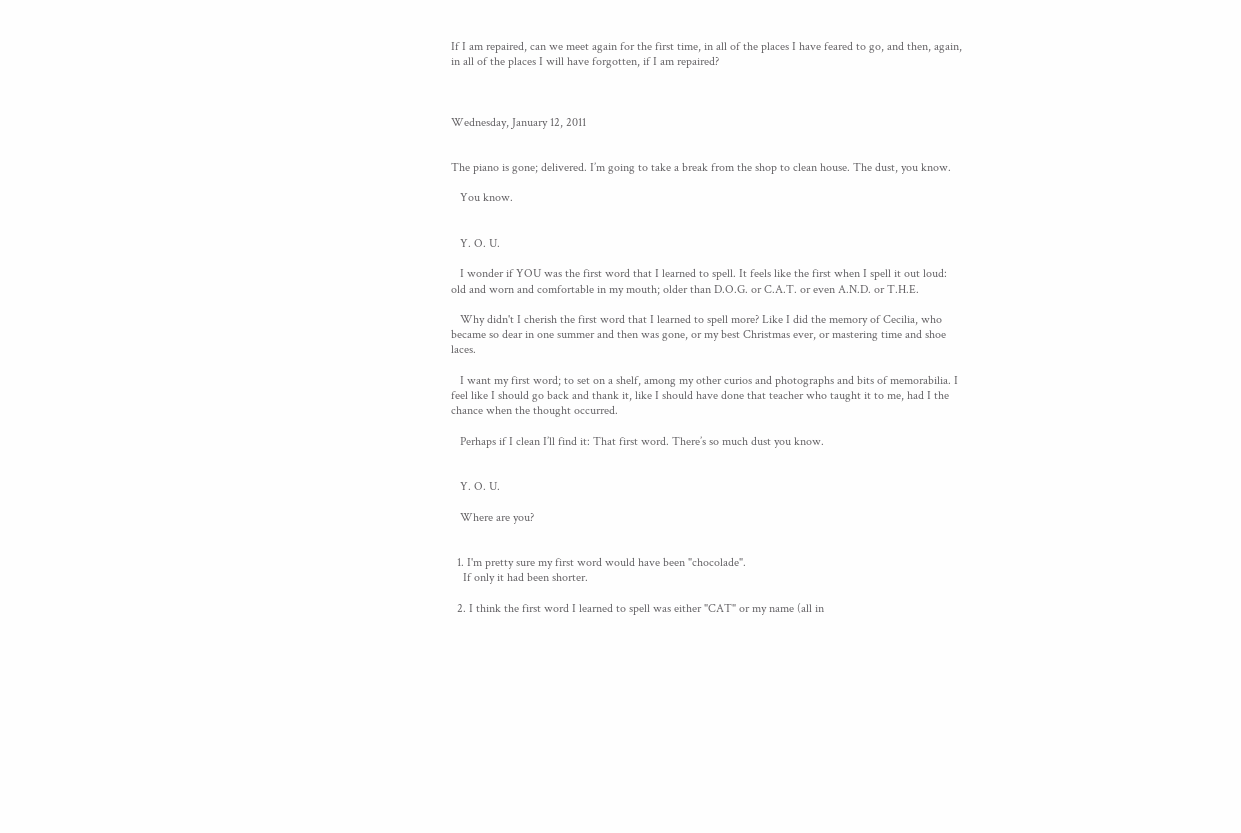If I am repaired, can we meet again for the first time, in all of the places I have feared to go, and then, again, in all of the places I will have forgotten, if I am repaired?



Wednesday, January 12, 2011


The piano is gone; delivered. I’m going to take a break from the shop to clean house. The dust, you know.

   You know.


   Y. O. U.

   I wonder if YOU was the first word that I learned to spell. It feels like the first when I spell it out loud: old and worn and comfortable in my mouth; older than D.O.G. or C.A.T. or even A.N.D. or T.H.E.

   Why didn't I cherish the first word that I learned to spell more? Like I did the memory of Cecilia, who became so dear in one summer and then was gone, or my best Christmas ever, or mastering time and shoe laces.

   I want my first word; to set on a shelf, among my other curios and photographs and bits of memorabilia. I feel like I should go back and thank it, like I should have done that teacher who taught it to me, had I the chance when the thought occurred.

   Perhaps if I clean I’ll find it: That first word. There’s so much dust you know.


   Y. O. U.

   Where are you?


  1. I'm pretty sure my first word would have been "chocolade".
    If only it had been shorter.

  2. I think the first word I learned to spell was either "CAT" or my name (all in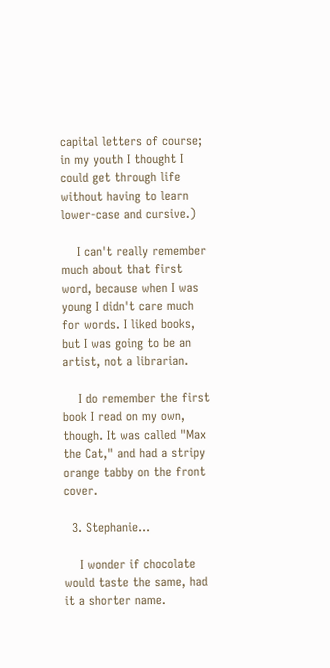capital letters of course; in my youth I thought I could get through life without having to learn lower-case and cursive.)

    I can't really remember much about that first word, because when I was young I didn't care much for words. I liked books, but I was going to be an artist, not a librarian.

    I do remember the first book I read on my own, though. It was called "Max the Cat," and had a stripy orange tabby on the front cover.

  3. Stephanie...

    I wonder if chocolate would taste the same, had it a shorter name.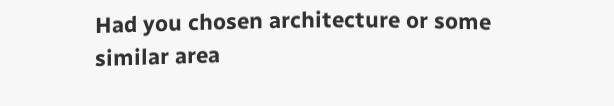Had you chosen architecture or some similar area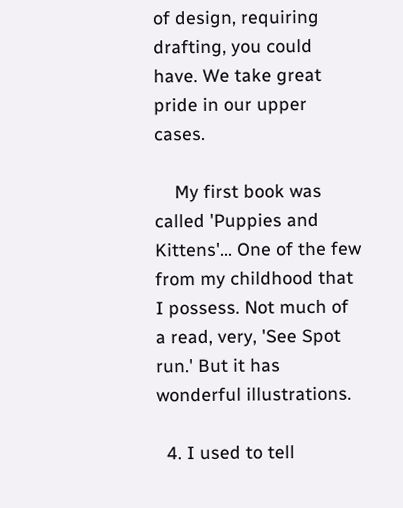of design, requiring drafting, you could have. We take great pride in our upper cases.

    My first book was called 'Puppies and Kittens'... One of the few from my childhood that I possess. Not much of a read, very, 'See Spot run.' But it has wonderful illustrations.

  4. I used to tell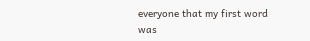everyone that my first word was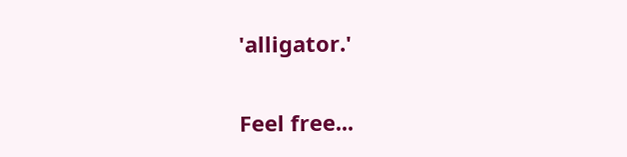'alligator.'


Feel free...